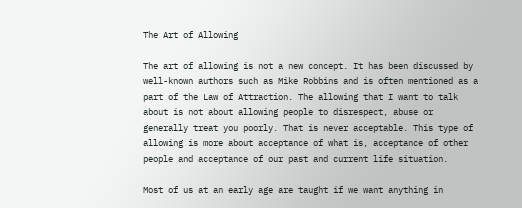The Art of Allowing

The art of allowing is not a new concept. It has been discussed by well-known authors such as Mike Robbins and is often mentioned as a part of the Law of Attraction. The allowing that I want to talk about is not about allowing people to disrespect, abuse or generally treat you poorly. That is never acceptable. This type of allowing is more about acceptance of what is, acceptance of other people and acceptance of our past and current life situation.

Most of us at an early age are taught if we want anything in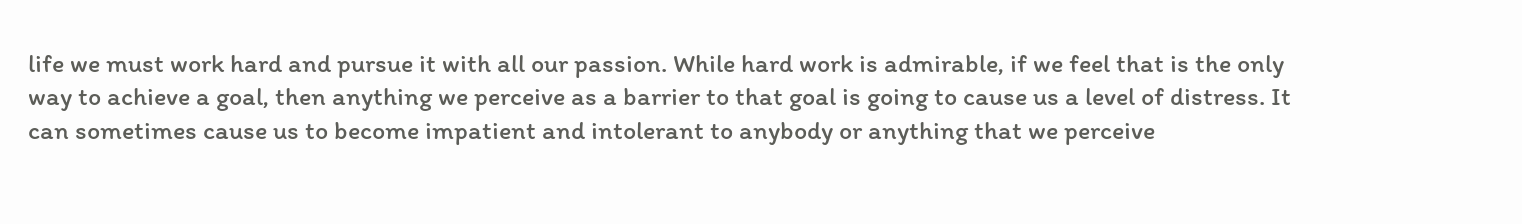life we must work hard and pursue it with all our passion. While hard work is admirable, if we feel that is the only way to achieve a goal, then anything we perceive as a barrier to that goal is going to cause us a level of distress. It can sometimes cause us to become impatient and intolerant to anybody or anything that we perceive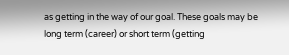as getting in the way of our goal. These goals may be long term (career) or short term (getting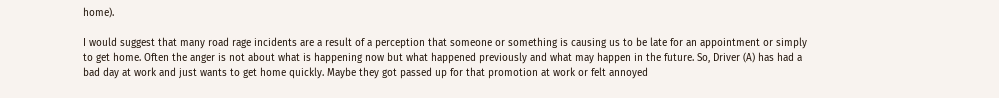home).

I would suggest that many road rage incidents are a result of a perception that someone or something is causing us to be late for an appointment or simply to get home. Often the anger is not about what is happening now but what happened previously and what may happen in the future. So, Driver (A) has had a bad day at work and just wants to get home quickly. Maybe they got passed up for that promotion at work or felt annoyed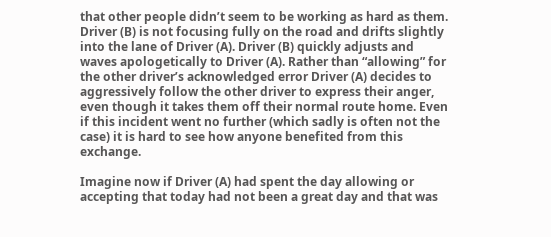that other people didn’t seem to be working as hard as them. Driver (B) is not focusing fully on the road and drifts slightly into the lane of Driver (A). Driver (B) quickly adjusts and waves apologetically to Driver (A). Rather than “allowing” for the other driver’s acknowledged error Driver (A) decides to aggressively follow the other driver to express their anger, even though it takes them off their normal route home. Even if this incident went no further (which sadly is often not the case) it is hard to see how anyone benefited from this exchange.

Imagine now if Driver (A) had spent the day allowing or accepting that today had not been a great day and that was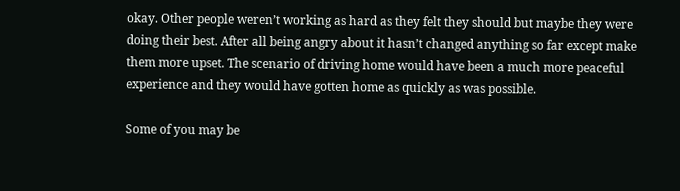okay. Other people weren’t working as hard as they felt they should but maybe they were doing their best. After all being angry about it hasn’t changed anything so far except make them more upset. The scenario of driving home would have been a much more peaceful experience and they would have gotten home as quickly as was possible.

Some of you may be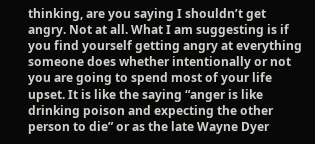thinking, are you saying I shouldn’t get angry. Not at all. What I am suggesting is if you find yourself getting angry at everything someone does whether intentionally or not you are going to spend most of your life upset. It is like the saying “anger is like drinking poison and expecting the other person to die” or as the late Wayne Dyer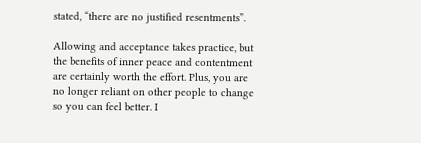stated, “there are no justified resentments”.

Allowing and acceptance takes practice, but the benefits of inner peace and contentment are certainly worth the effort. Plus, you are no longer reliant on other people to change so you can feel better. I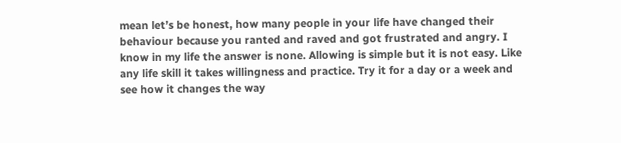mean let’s be honest, how many people in your life have changed their behaviour because you ranted and raved and got frustrated and angry. I know in my life the answer is none. Allowing is simple but it is not easy. Like any life skill it takes willingness and practice. Try it for a day or a week and see how it changes the way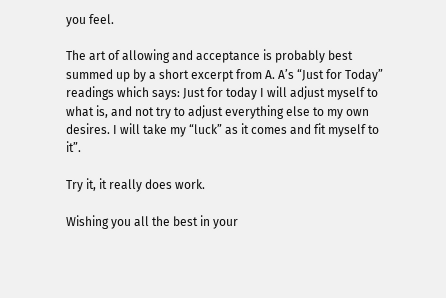you feel.

The art of allowing and acceptance is probably best summed up by a short excerpt from A. A’s “Just for Today” readings which says: Just for today I will adjust myself to what is, and not try to adjust everything else to my own desires. I will take my “luck” as it comes and fit myself to it”.

Try it, it really does work.

Wishing you all the best in your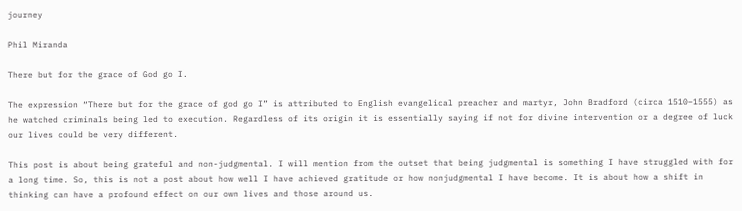journey

Phil Miranda

There but for the grace of God go I.

The expression “There but for the grace of god go I” is attributed to English evangelical preacher and martyr, John Bradford (circa 1510–1555) as he watched criminals being led to execution. Regardless of its origin it is essentially saying if not for divine intervention or a degree of luck our lives could be very different.

This post is about being grateful and non-judgmental. I will mention from the outset that being judgmental is something I have struggled with for a long time. So, this is not a post about how well I have achieved gratitude or how nonjudgmental I have become. It is about how a shift in thinking can have a profound effect on our own lives and those around us.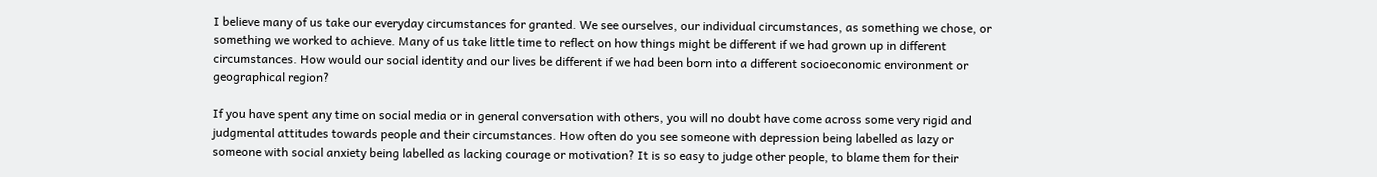I believe many of us take our everyday circumstances for granted. We see ourselves, our individual circumstances, as something we chose, or something we worked to achieve. Many of us take little time to reflect on how things might be different if we had grown up in different circumstances. How would our social identity and our lives be different if we had been born into a different socioeconomic environment or geographical region?

If you have spent any time on social media or in general conversation with others, you will no doubt have come across some very rigid and judgmental attitudes towards people and their circumstances. How often do you see someone with depression being labelled as lazy or someone with social anxiety being labelled as lacking courage or motivation? It is so easy to judge other people, to blame them for their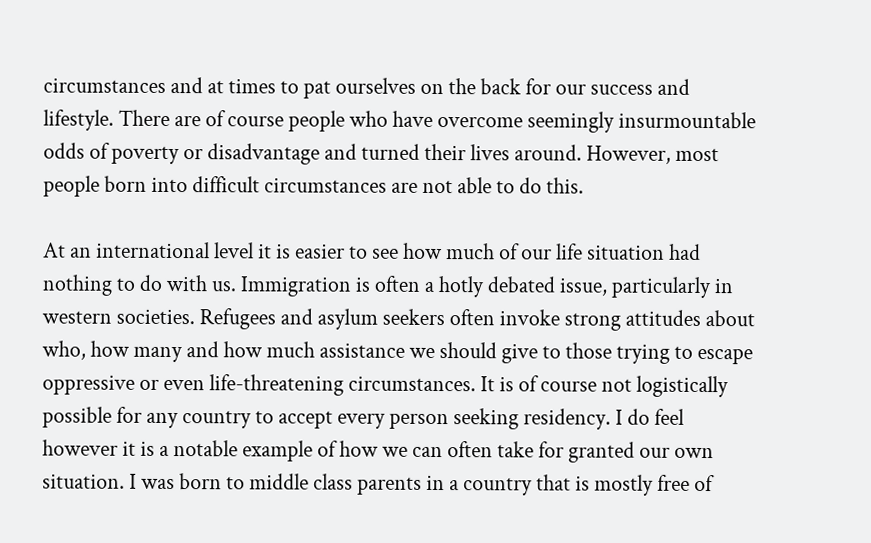circumstances and at times to pat ourselves on the back for our success and lifestyle. There are of course people who have overcome seemingly insurmountable odds of poverty or disadvantage and turned their lives around. However, most people born into difficult circumstances are not able to do this.

At an international level it is easier to see how much of our life situation had nothing to do with us. Immigration is often a hotly debated issue, particularly in western societies. Refugees and asylum seekers often invoke strong attitudes about who, how many and how much assistance we should give to those trying to escape oppressive or even life-threatening circumstances. It is of course not logistically possible for any country to accept every person seeking residency. I do feel however it is a notable example of how we can often take for granted our own situation. I was born to middle class parents in a country that is mostly free of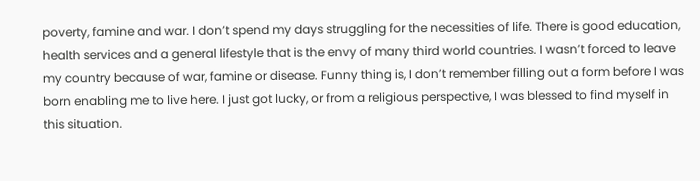poverty, famine and war. I don’t spend my days struggling for the necessities of life. There is good education, health services and a general lifestyle that is the envy of many third world countries. I wasn’t forced to leave my country because of war, famine or disease. Funny thing is, I don’t remember filling out a form before I was born enabling me to live here. I just got lucky, or from a religious perspective, I was blessed to find myself in this situation.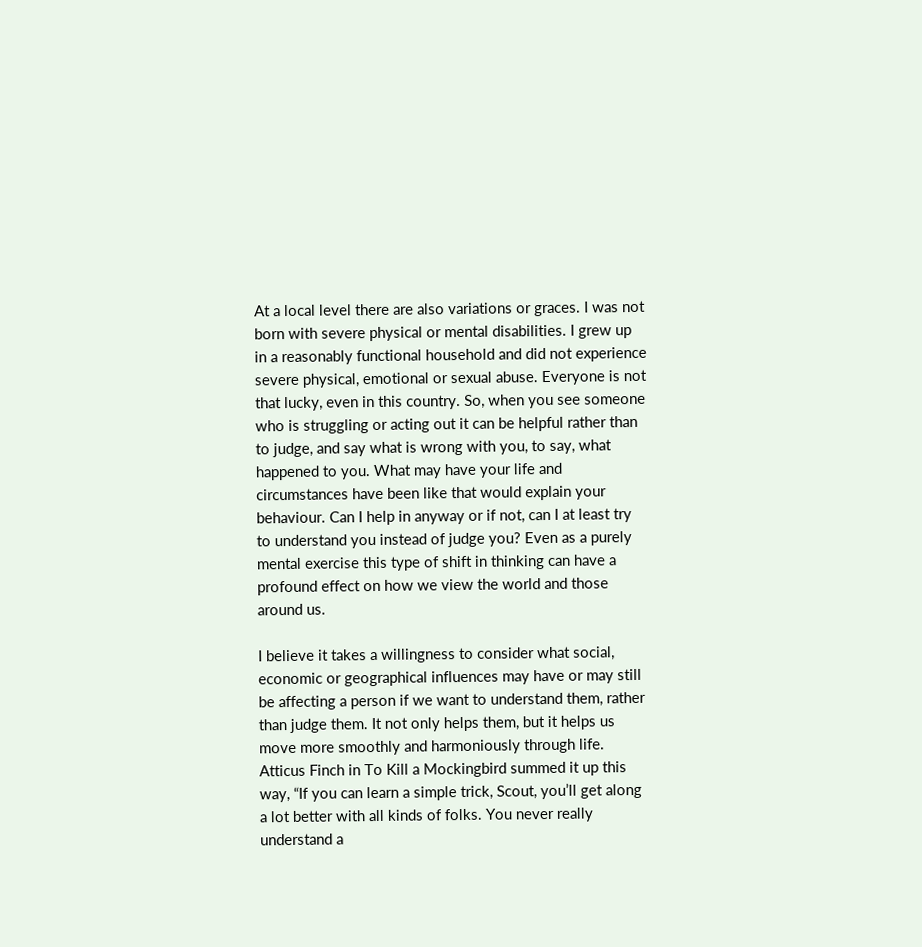At a local level there are also variations or graces. I was not born with severe physical or mental disabilities. I grew up in a reasonably functional household and did not experience severe physical, emotional or sexual abuse. Everyone is not that lucky, even in this country. So, when you see someone who is struggling or acting out it can be helpful rather than to judge, and say what is wrong with you, to say, what happened to you. What may have your life and circumstances have been like that would explain your behaviour. Can I help in anyway or if not, can I at least try to understand you instead of judge you? Even as a purely mental exercise this type of shift in thinking can have a profound effect on how we view the world and those around us.

I believe it takes a willingness to consider what social, economic or geographical influences may have or may still be affecting a person if we want to understand them, rather than judge them. It not only helps them, but it helps us move more smoothly and harmoniously through life. Atticus Finch in To Kill a Mockingbird summed it up this way, “If you can learn a simple trick, Scout, you’ll get along a lot better with all kinds of folks. You never really understand a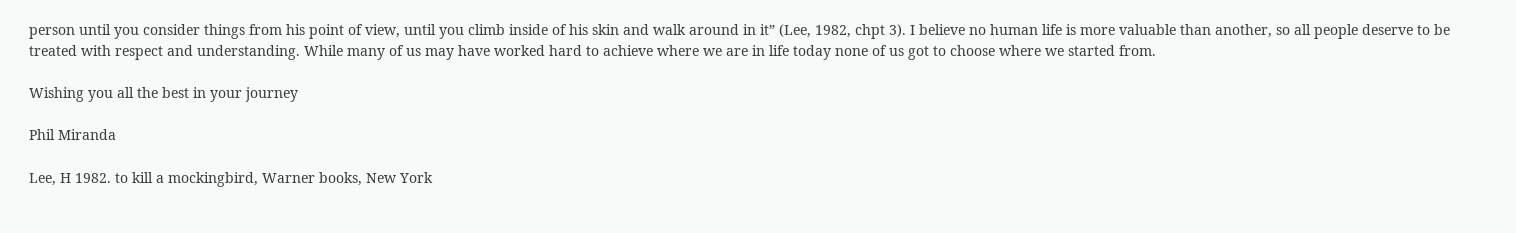person until you consider things from his point of view, until you climb inside of his skin and walk around in it” (Lee, 1982, chpt 3). I believe no human life is more valuable than another, so all people deserve to be treated with respect and understanding. While many of us may have worked hard to achieve where we are in life today none of us got to choose where we started from.

Wishing you all the best in your journey

Phil Miranda

Lee, H 1982. to kill a mockingbird, Warner books, New York